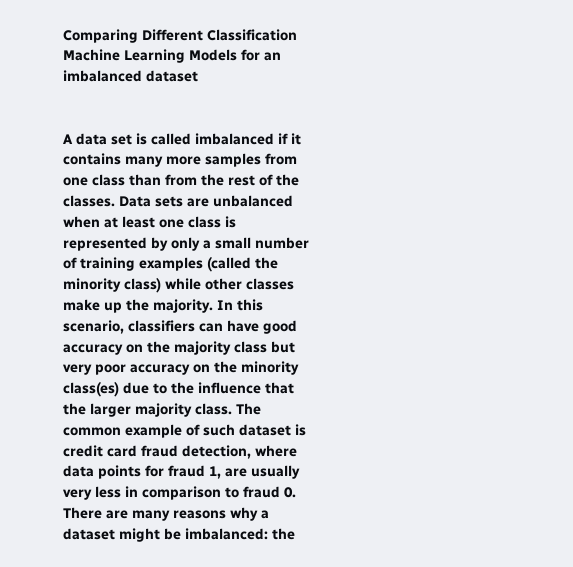Comparing Different Classification Machine Learning Models for an imbalanced dataset


A data set is called imbalanced if it contains many more samples from one class than from the rest of the classes. Data sets are unbalanced when at least one class is represented by only a small number of training examples (called the minority class) while other classes make up the majority. In this scenario, classifiers can have good accuracy on the majority class but very poor accuracy on the minority class(es) due to the influence that the larger majority class. The common example of such dataset is credit card fraud detection, where data points for fraud 1, are usually very less in comparison to fraud 0. There are many reasons why a dataset might be imbalanced: the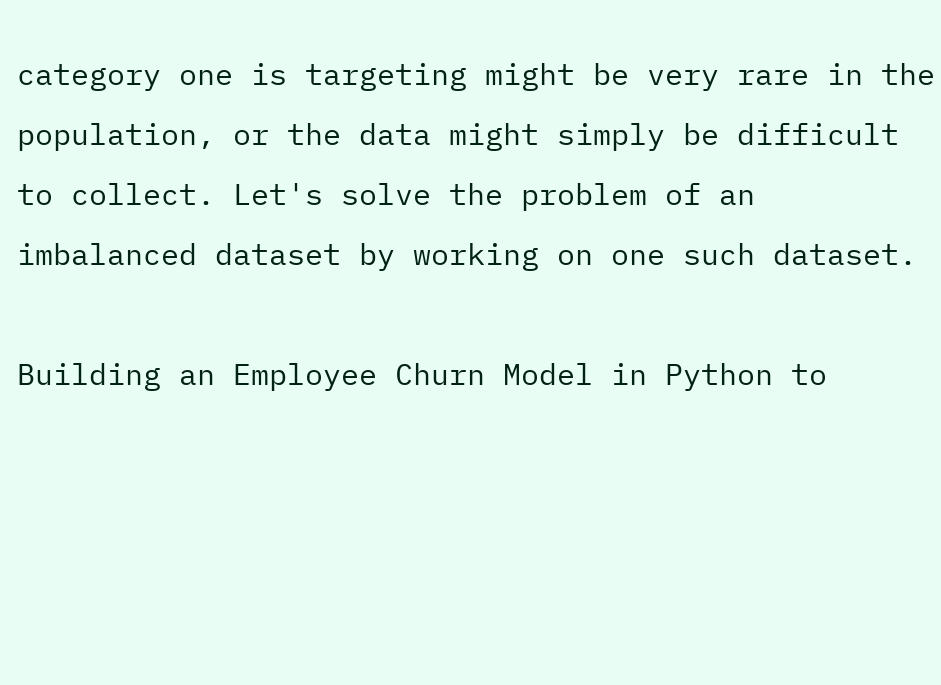category one is targeting might be very rare in the population, or the data might simply be difficult to collect. Let's solve the problem of an imbalanced dataset by working on one such dataset.

Building an Employee Churn Model in Python to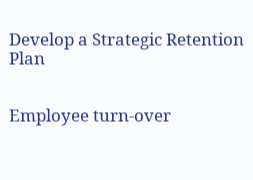Develop a Strategic Retention Plan


Employee turn-over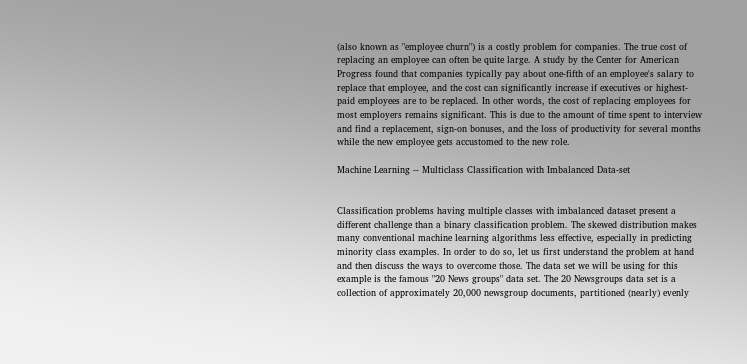(also known as "employee churn") is a costly problem for companies. The true cost of replacing an employee can often be quite large. A study by the Center for American Progress found that companies typically pay about one-fifth of an employee's salary to replace that employee, and the cost can significantly increase if executives or highest-paid employees are to be replaced. In other words, the cost of replacing employees for most employers remains significant. This is due to the amount of time spent to interview and find a replacement, sign-on bonuses, and the loss of productivity for several months while the new employee gets accustomed to the new role.

Machine Learning -- Multiclass Classification with Imbalanced Data-set


Classification problems having multiple classes with imbalanced dataset present a different challenge than a binary classification problem. The skewed distribution makes many conventional machine learning algorithms less effective, especially in predicting minority class examples. In order to do so, let us first understand the problem at hand and then discuss the ways to overcome those. The data set we will be using for this example is the famous "20 News groups" data set. The 20 Newsgroups data set is a collection of approximately 20,000 newsgroup documents, partitioned (nearly) evenly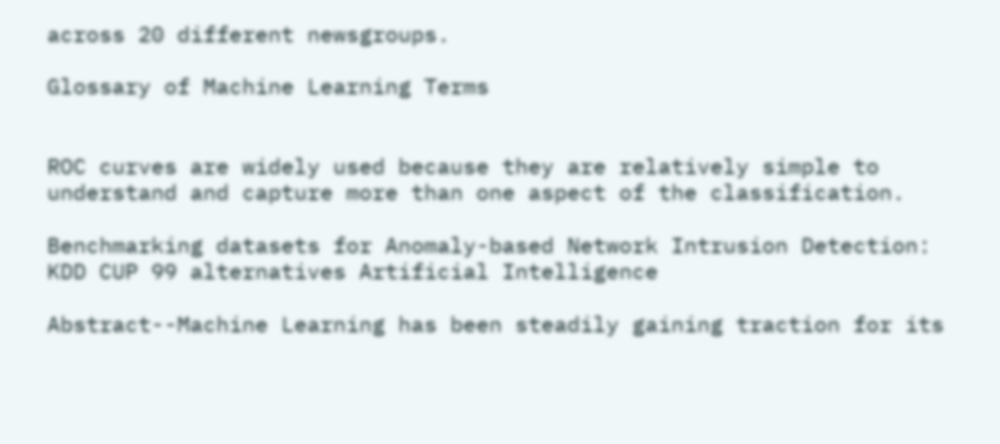across 20 different newsgroups.

Glossary of Machine Learning Terms


ROC curves are widely used because they are relatively simple to understand and capture more than one aspect of the classification.

Benchmarking datasets for Anomaly-based Network Intrusion Detection: KDD CUP 99 alternatives Artificial Intelligence

Abstract--Machine Learning has been steadily gaining traction for its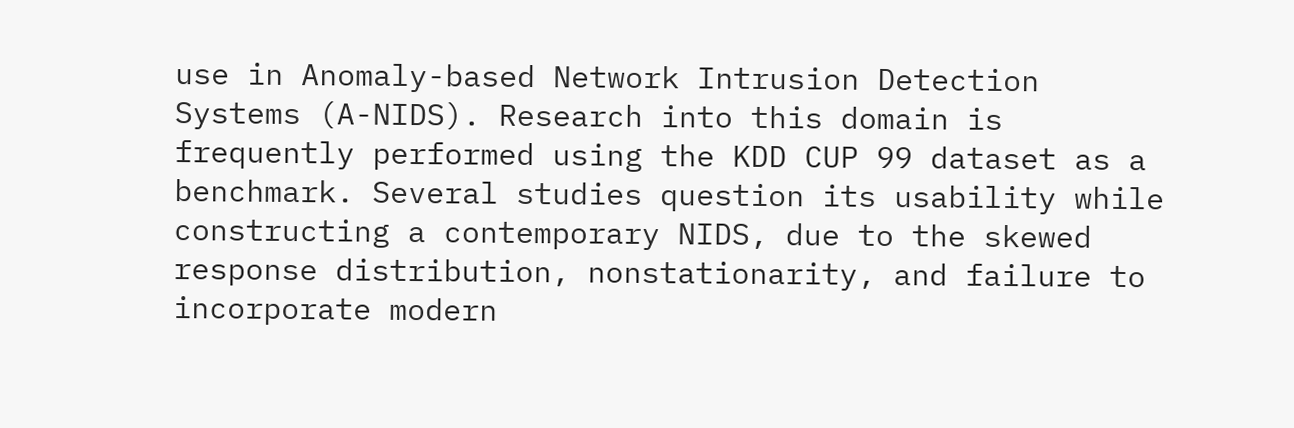use in Anomaly-based Network Intrusion Detection Systems (A-NIDS). Research into this domain is frequently performed using the KDD CUP 99 dataset as a benchmark. Several studies question its usability while constructing a contemporary NIDS, due to the skewed response distribution, nonstationarity, and failure to incorporate modern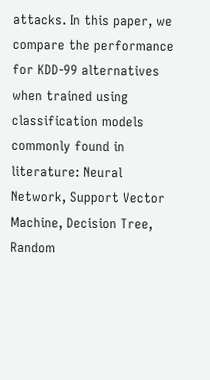attacks. In this paper, we compare the performance for KDD-99 alternatives when trained using classification models commonly found in literature: Neural Network, Support Vector Machine, Decision Tree, Random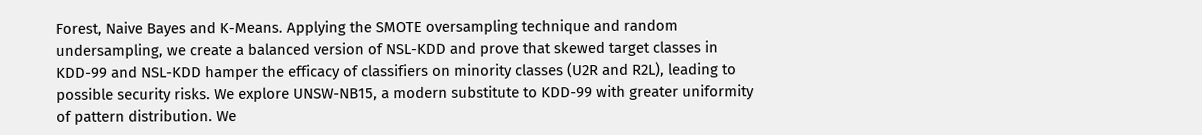Forest, Naive Bayes and K-Means. Applying the SMOTE oversampling technique and random undersampling, we create a balanced version of NSL-KDD and prove that skewed target classes in KDD-99 and NSL-KDD hamper the efficacy of classifiers on minority classes (U2R and R2L), leading to possible security risks. We explore UNSW-NB15, a modern substitute to KDD-99 with greater uniformity of pattern distribution. We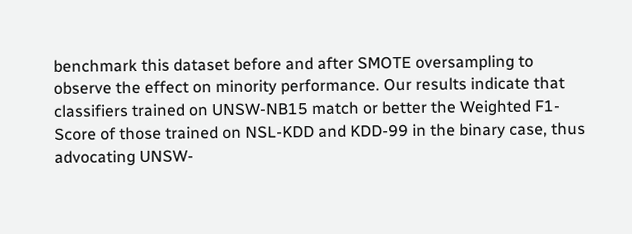benchmark this dataset before and after SMOTE oversampling to observe the effect on minority performance. Our results indicate that classifiers trained on UNSW-NB15 match or better the Weighted F1-Score of those trained on NSL-KDD and KDD-99 in the binary case, thus advocating UNSW-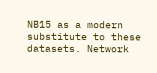NB15 as a modern substitute to these datasets. Network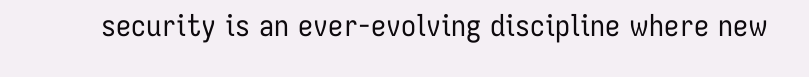security is an ever-evolving discipline where new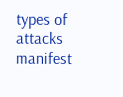types of attacks manifest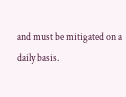and must be mitigated on a daily basis.